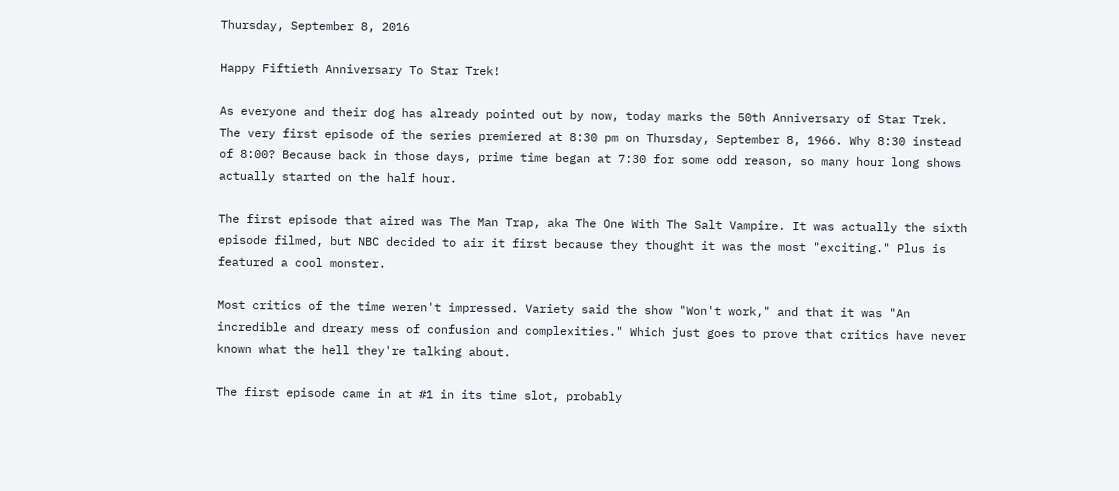Thursday, September 8, 2016

Happy Fiftieth Anniversary To Star Trek!

As everyone and their dog has already pointed out by now, today marks the 50th Anniversary of Star Trek. The very first episode of the series premiered at 8:30 pm on Thursday, September 8, 1966. Why 8:30 instead of 8:00? Because back in those days, prime time began at 7:30 for some odd reason, so many hour long shows actually started on the half hour.

The first episode that aired was The Man Trap, aka The One With The Salt Vampire. It was actually the sixth episode filmed, but NBC decided to air it first because they thought it was the most "exciting." Plus is featured a cool monster.

Most critics of the time weren't impressed. Variety said the show "Won't work," and that it was "An incredible and dreary mess of confusion and complexities." Which just goes to prove that critics have never known what the hell they're talking about.

The first episode came in at #1 in its time slot, probably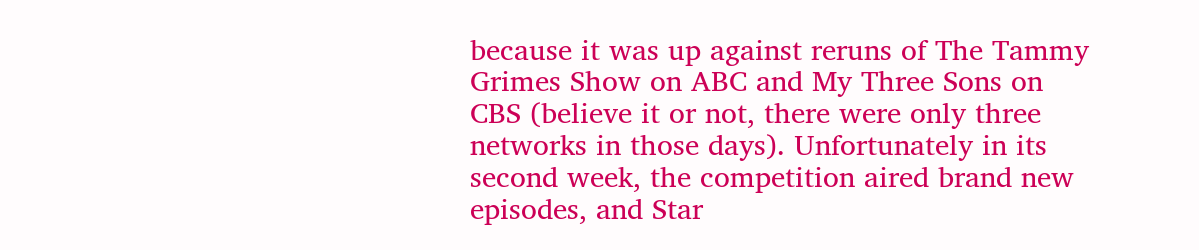because it was up against reruns of The Tammy Grimes Show on ABC and My Three Sons on CBS (believe it or not, there were only three networks in those days). Unfortunately in its second week, the competition aired brand new episodes, and Star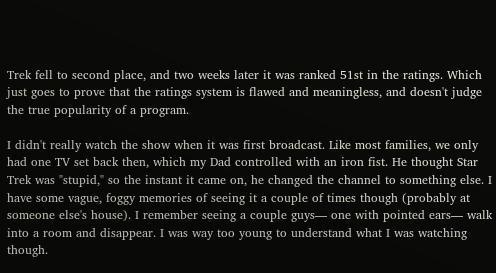Trek fell to second place, and two weeks later it was ranked 51st in the ratings. Which just goes to prove that the ratings system is flawed and meaningless, and doesn't judge the true popularity of a program.

I didn't really watch the show when it was first broadcast. Like most families, we only had one TV set back then, which my Dad controlled with an iron fist. He thought Star Trek was "stupid," so the instant it came on, he changed the channel to something else. I have some vague, foggy memories of seeing it a couple of times though (probably at someone else's house). I remember seeing a couple guys— one with pointed ears— walk into a room and disappear. I was way too young to understand what I was watching though.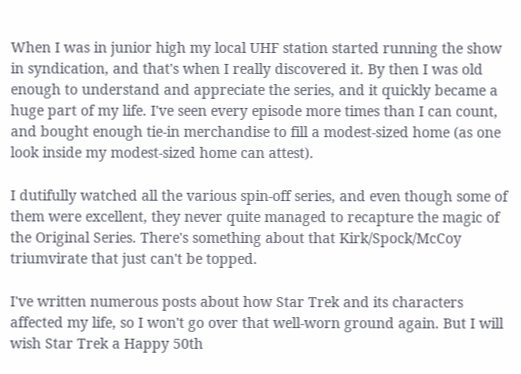When I was in junior high my local UHF station started running the show in syndication, and that's when I really discovered it. By then I was old enough to understand and appreciate the series, and it quickly became a huge part of my life. I've seen every episode more times than I can count, and bought enough tie-in merchandise to fill a modest-sized home (as one look inside my modest-sized home can attest).

I dutifully watched all the various spin-off series, and even though some of them were excellent, they never quite managed to recapture the magic of the Original Series. There's something about that Kirk/Spock/McCoy triumvirate that just can't be topped.

I've written numerous posts about how Star Trek and its characters affected my life, so I won't go over that well-worn ground again. But I will wish Star Trek a Happy 50th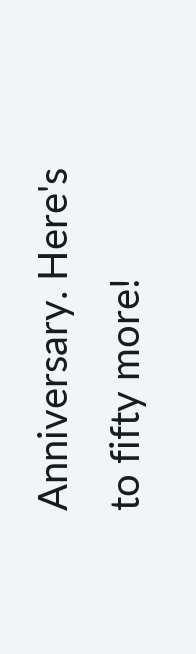Anniversary. Here's to fifty more!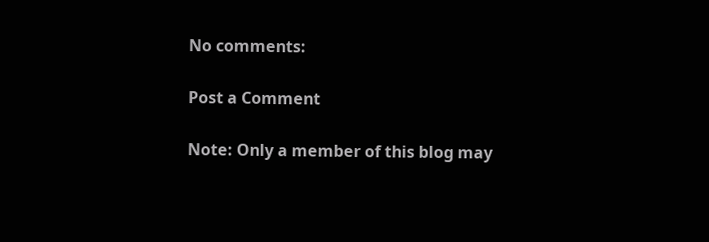No comments:

Post a Comment

Note: Only a member of this blog may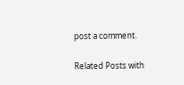post a comment.

Related Posts with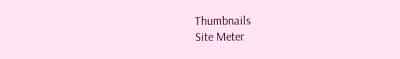Thumbnails
Site Meter